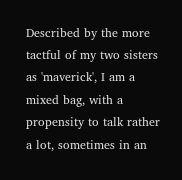Described by the more tactful of my two sisters as 'maverick', I am a mixed bag, with a propensity to talk rather a lot, sometimes in an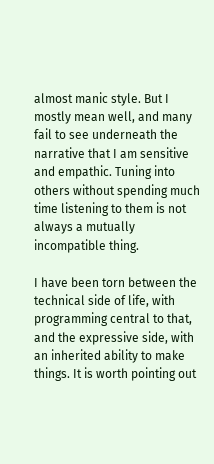almost manic style. But I mostly mean well, and many fail to see underneath the narrative that I am sensitive and empathic. Tuning into others without spending much time listening to them is not always a mutually incompatible thing.

I have been torn between the technical side of life, with programming central to that, and the expressive side, with an inherited ability to make things. It is worth pointing out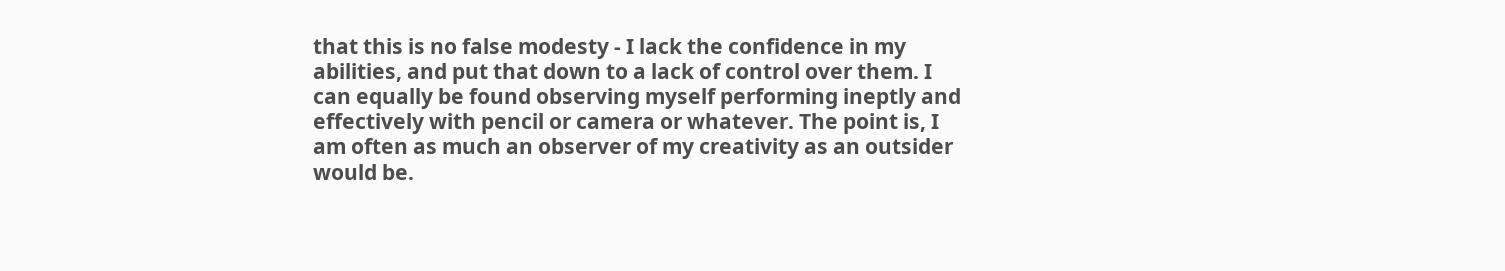that this is no false modesty - I lack the confidence in my abilities, and put that down to a lack of control over them. I can equally be found observing myself performing ineptly and effectively with pencil or camera or whatever. The point is, I am often as much an observer of my creativity as an outsider would be.